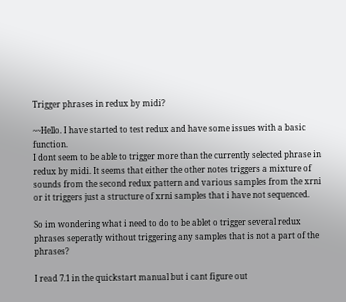Trigger phrases in redux by midi?

~~Hello. I have started to test redux and have some issues with a basic function.
I dont seem to be able to trigger more than the currently selected phrase in redux by midi. It seems that either the other notes triggers a mixture of sounds from the second redux pattern and various samples from the xrni or it triggers just a structure of xrni samples that i have not sequenced.

So im wondering what i need to do to be ablet o trigger several redux phrases seperatly without triggering any samples that is not a part of the phrases?

I read 7.1 in the quickstart manual but i cant figure out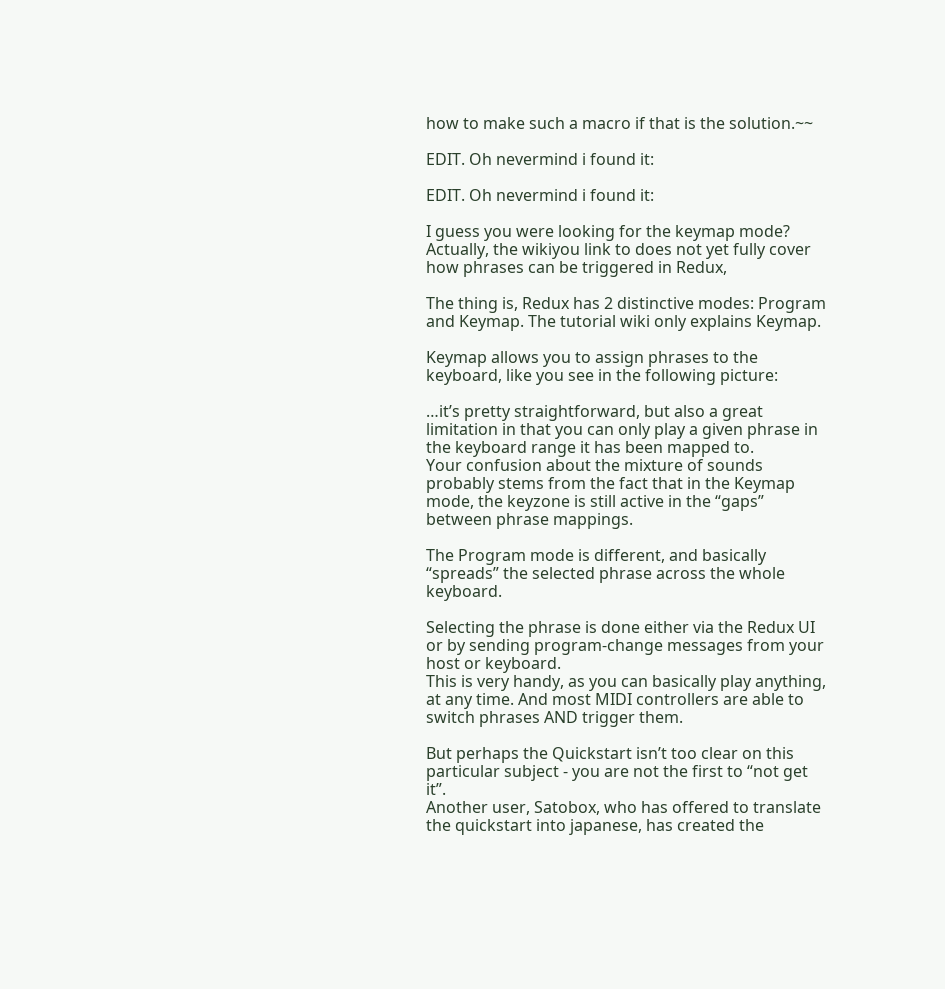how to make such a macro if that is the solution.~~

EDIT. Oh nevermind i found it:

EDIT. Oh nevermind i found it:

I guess you were looking for the keymap mode?
Actually, the wikiyou link to does not yet fully cover how phrases can be triggered in Redux,

The thing is, Redux has 2 distinctive modes: Program and Keymap. The tutorial wiki only explains Keymap.

Keymap allows you to assign phrases to the keyboard, like you see in the following picture:

…it’s pretty straightforward, but also a great limitation in that you can only play a given phrase in the keyboard range it has been mapped to.
Your confusion about the mixture of sounds probably stems from the fact that in the Keymap mode, the keyzone is still active in the “gaps” between phrase mappings.

The Program mode is different, and basically “spreads” the selected phrase across the whole keyboard.

Selecting the phrase is done either via the Redux UI or by sending program-change messages from your host or keyboard.
This is very handy, as you can basically play anything, at any time. And most MIDI controllers are able to switch phrases AND trigger them.

But perhaps the Quickstart isn’t too clear on this particular subject - you are not the first to “not get it”.
Another user, Satobox, who has offered to translate the quickstart into japanese, has created the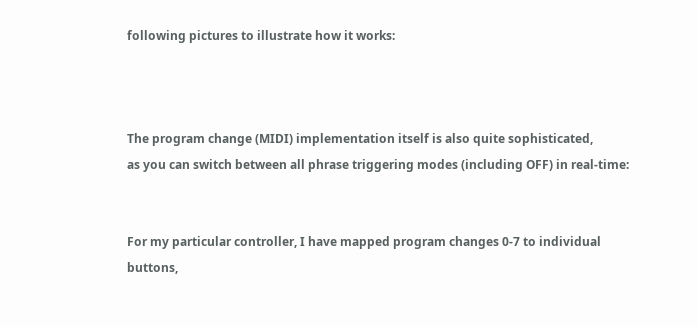following pictures to illustrate how it works:



The program change (MIDI) implementation itself is also quite sophisticated,
as you can switch between all phrase triggering modes (including OFF) in real-time:


For my particular controller, I have mapped program changes 0-7 to individual buttons,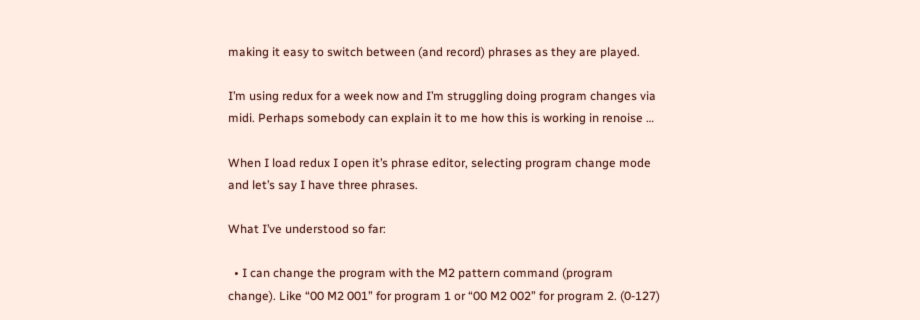making it easy to switch between (and record) phrases as they are played.

I’m using redux for a week now and I’m struggling doing program changes via midi. Perhaps somebody can explain it to me how this is working in renoise …

When I load redux I open it’s phrase editor, selecting program change mode and let’s say I have three phrases.

What I’ve understood so far:

  • I can change the program with the M2 pattern command (program change). Like “00 M2 001” for program 1 or “00 M2 002” for program 2. (0-127)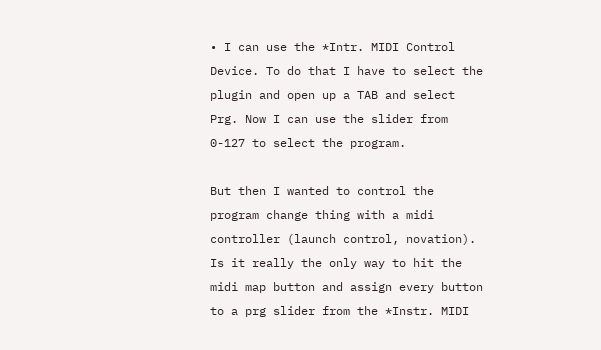• I can use the *Intr. MIDI Control Device. To do that I have to select the plugin and open up a TAB and select Prg. Now I can use the slider from 0-127 to select the program.

But then I wanted to control the program change thing with a midi controller (launch control, novation). Is it really the only way to hit the midi map button and assign every button to a prg slider from the *Instr. MIDI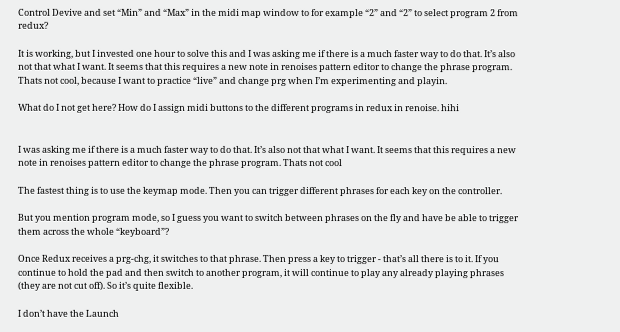Control Devive and set “Min” and “Max” in the midi map window to for example “2” and “2” to select program 2 from redux?

It is working, but I invested one hour to solve this and I was asking me if there is a much faster way to do that. It’s also not that what I want. It seems that this requires a new note in renoises pattern editor to change the phrase program. Thats not cool, because I want to practice “live” and change prg when I’m experimenting and playin.

What do I not get here? How do I assign midi buttons to the different programs in redux in renoise. hihi


I was asking me if there is a much faster way to do that. It’s also not that what I want. It seems that this requires a new note in renoises pattern editor to change the phrase program. Thats not cool

The fastest thing is to use the keymap mode. Then you can trigger different phrases for each key on the controller.

But you mention program mode, so I guess you want to switch between phrases on the fly and have be able to trigger them across the whole “keyboard”?

Once Redux receives a prg-chg, it switches to that phrase. Then press a key to trigger - that’s all there is to it. If you continue to hold the pad and then switch to another program, it will continue to play any already playing phrases (they are not cut off). So it’s quite flexible.

I don’t have the Launch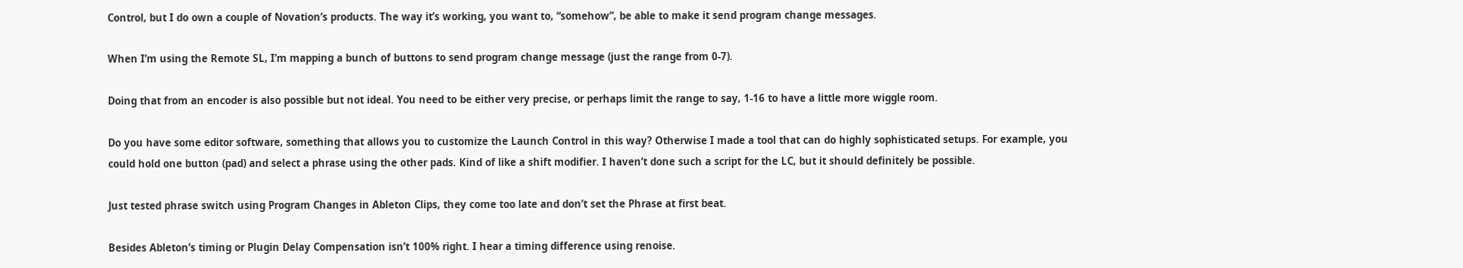Control, but I do own a couple of Novation’s products. The way it’s working, you want to, “somehow”, be able to make it send program change messages.

When I’m using the Remote SL, I’m mapping a bunch of buttons to send program change message (just the range from 0-7).

Doing that from an encoder is also possible but not ideal. You need to be either very precise, or perhaps limit the range to say, 1-16 to have a little more wiggle room.

Do you have some editor software, something that allows you to customize the Launch Control in this way? Otherwise I made a tool that can do highly sophisticated setups. For example, you could hold one button (pad) and select a phrase using the other pads. Kind of like a shift modifier. I haven’t done such a script for the LC, but it should definitely be possible.

Just tested phrase switch using Program Changes in Ableton Clips, they come too late and don’t set the Phrase at first beat.

Besides Ableton’s timing or Plugin Delay Compensation isn’t 100% right. I hear a timing difference using renoise.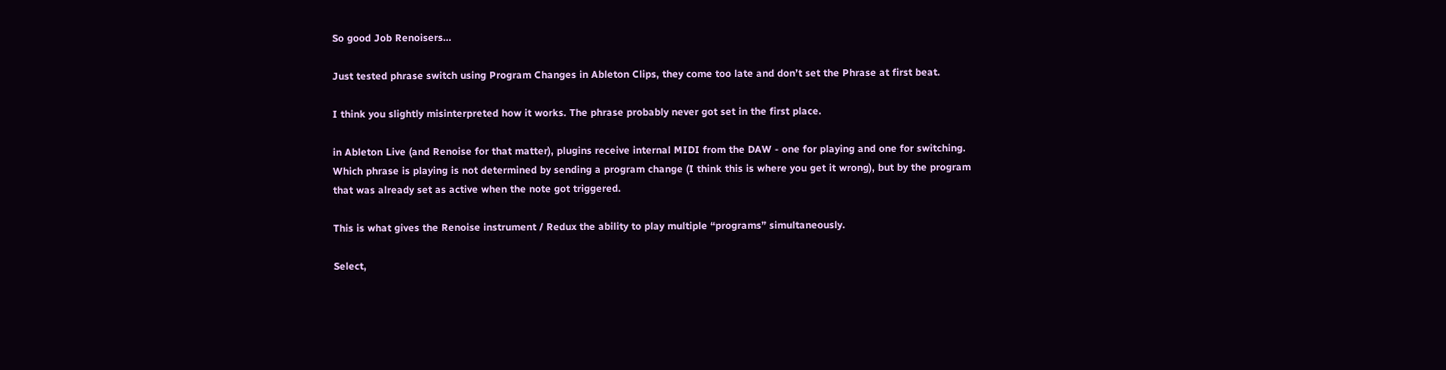So good Job Renoisers…

Just tested phrase switch using Program Changes in Ableton Clips, they come too late and don’t set the Phrase at first beat.

I think you slightly misinterpreted how it works. The phrase probably never got set in the first place.

in Ableton Live (and Renoise for that matter), plugins receive internal MIDI from the DAW - one for playing and one for switching. Which phrase is playing is not determined by sending a program change (I think this is where you get it wrong), but by the program that was already set as active when the note got triggered.

This is what gives the Renoise instrument / Redux the ability to play multiple “programs” simultaneously.

Select,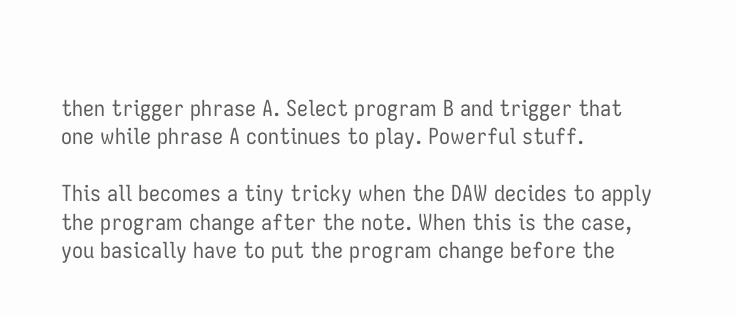then trigger phrase A. Select program B and trigger that one while phrase A continues to play. Powerful stuff.

This all becomes a tiny tricky when the DAW decides to apply the program change after the note. When this is the case, you basically have to put the program change before the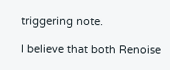triggering note.

I believe that both Renoise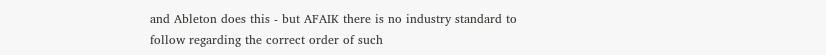and Ableton does this - but AFAIK there is no industry standard to follow regarding the correct order of such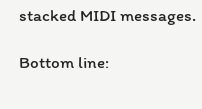stacked MIDI messages.

Bottom line: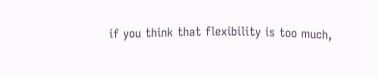if you think that flexibility is too much,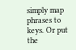simply map phrases to keys. Or put the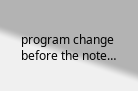program change before the note…